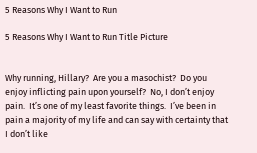5 Reasons Why I Want to Run

5 Reasons Why I Want to Run Title Picture


Why running, Hillary?  Are you a masochist?  Do you enjoy inflicting pain upon yourself?  No, I don’t enjoy pain.  It’s one of my least favorite things.  I’ve been in pain a majority of my life and can say with certainty that I don’t like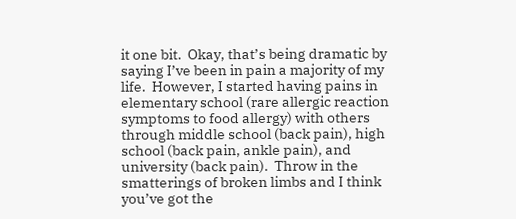it one bit.  Okay, that’s being dramatic by saying I’ve been in pain a majority of my life.  However, I started having pains in elementary school (rare allergic reaction symptoms to food allergy) with others through middle school (back pain), high school (back pain, ankle pain), and university (back pain).  Throw in the smatterings of broken limbs and I think you’ve got the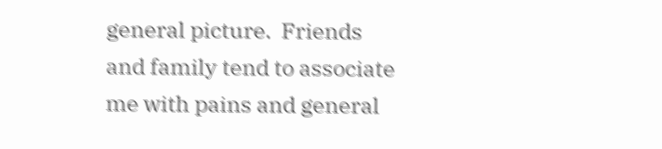general picture.  Friends and family tend to associate me with pains and general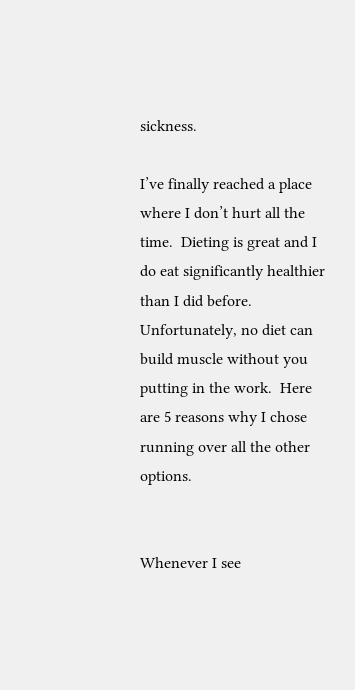sickness.

I’ve finally reached a place where I don’t hurt all the time.  Dieting is great and I do eat significantly healthier than I did before.  Unfortunately, no diet can build muscle without you putting in the work.  Here are 5 reasons why I chose running over all the other options.


Whenever I see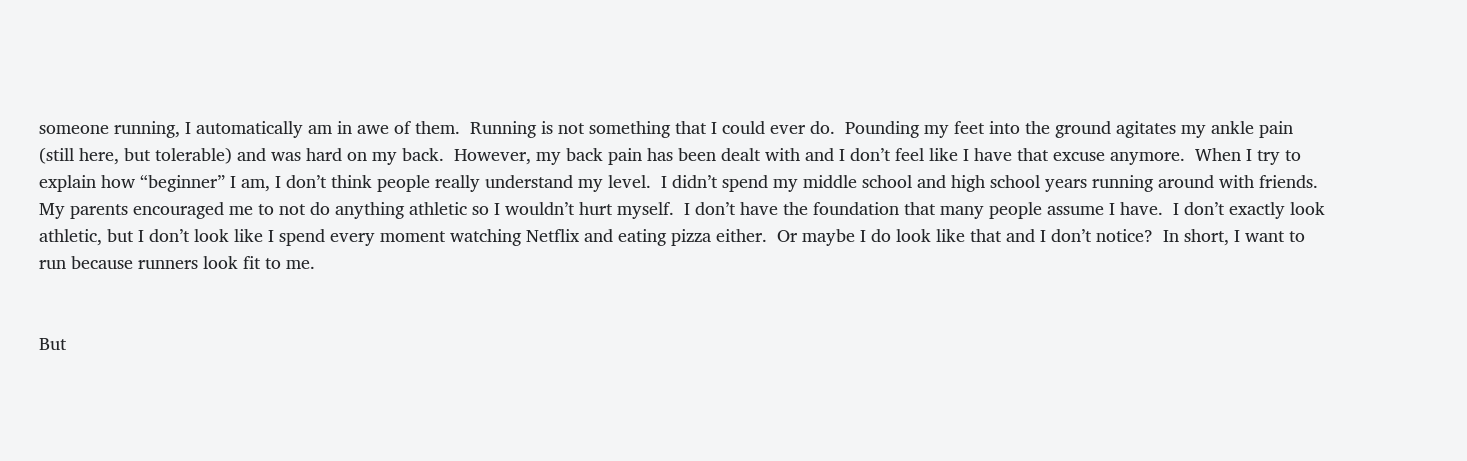someone running, I automatically am in awe of them.  Running is not something that I could ever do.  Pounding my feet into the ground agitates my ankle pain (still here, but tolerable) and was hard on my back.  However, my back pain has been dealt with and I don’t feel like I have that excuse anymore.  When I try to explain how “beginner” I am, I don’t think people really understand my level.  I didn’t spend my middle school and high school years running around with friends.  My parents encouraged me to not do anything athletic so I wouldn’t hurt myself.  I don’t have the foundation that many people assume I have.  I don’t exactly look athletic, but I don’t look like I spend every moment watching Netflix and eating pizza either.  Or maybe I do look like that and I don’t notice?  In short, I want to run because runners look fit to me.


But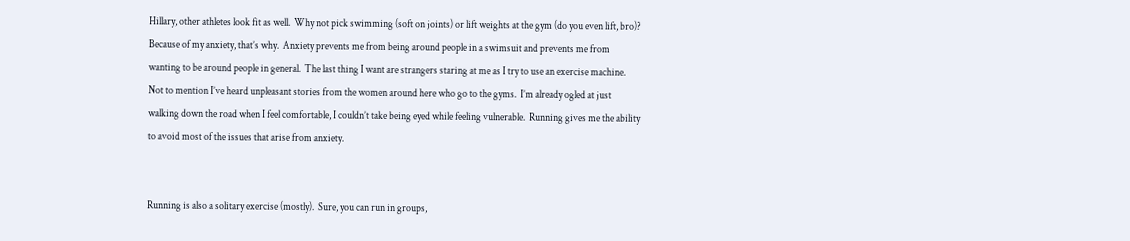Hillary, other athletes look fit as well.  Why not pick swimming (soft on joints) or lift weights at the gym (do you even lift, bro)?  Because of my anxiety, that’s why.  Anxiety prevents me from being around people in a swimsuit and prevents me from wanting to be around people in general.  The last thing I want are strangers staring at me as I try to use an exercise machine.  Not to mention I’ve heard unpleasant stories from the women around here who go to the gyms.  I’m already ogled at just walking down the road when I feel comfortable, I couldn’t take being eyed while feeling vulnerable.  Running gives me the ability to avoid most of the issues that arise from anxiety.


Running is also a solitary exercise (mostly).  Sure, you can run in groups,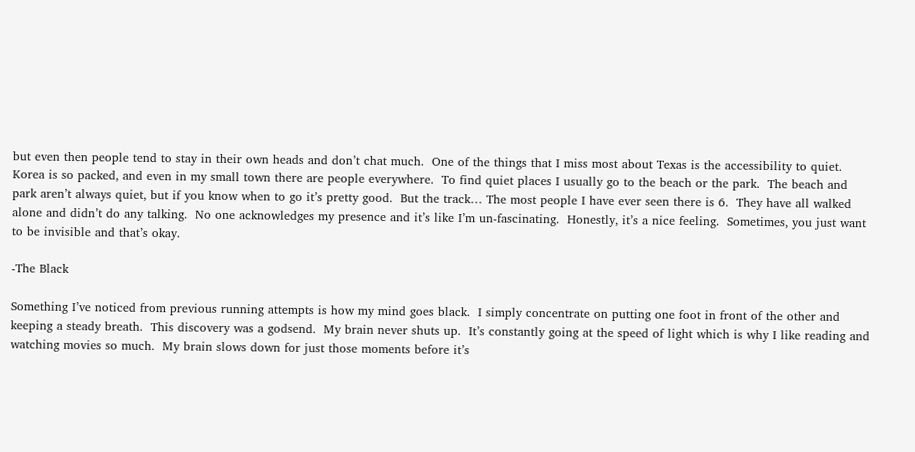but even then people tend to stay in their own heads and don’t chat much.  One of the things that I miss most about Texas is the accessibility to quiet.  Korea is so packed, and even in my small town there are people everywhere.  To find quiet places I usually go to the beach or the park.  The beach and park aren’t always quiet, but if you know when to go it’s pretty good.  But the track… The most people I have ever seen there is 6.  They have all walked alone and didn’t do any talking.  No one acknowledges my presence and it’s like I’m un-fascinating.  Honestly, it’s a nice feeling.  Sometimes, you just want to be invisible and that’s okay.

-The Black

Something I’ve noticed from previous running attempts is how my mind goes black.  I simply concentrate on putting one foot in front of the other and keeping a steady breath.  This discovery was a godsend.  My brain never shuts up.  It’s constantly going at the speed of light which is why I like reading and watching movies so much.  My brain slows down for just those moments before it’s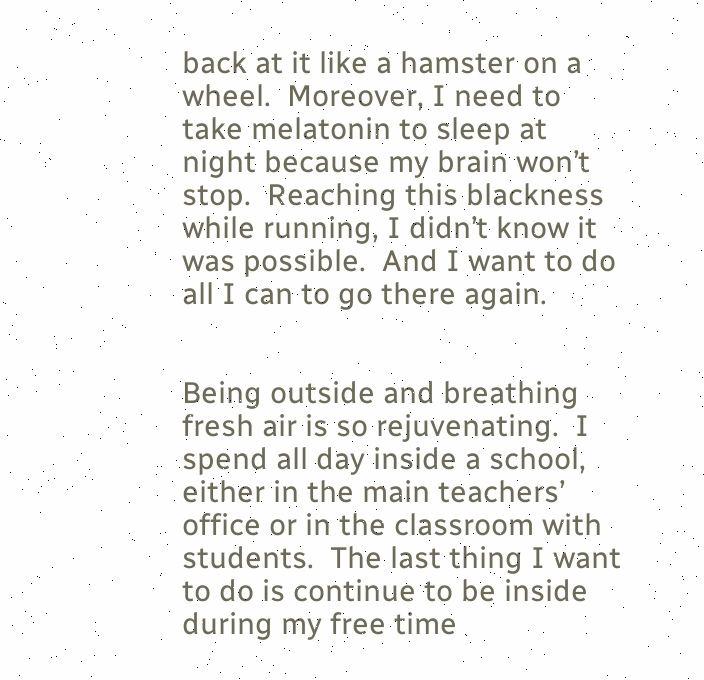back at it like a hamster on a wheel.  Moreover, I need to take melatonin to sleep at night because my brain won’t stop.  Reaching this blackness while running, I didn’t know it was possible.  And I want to do all I can to go there again.


Being outside and breathing fresh air is so rejuvenating.  I spend all day inside a school, either in the main teachers’ office or in the classroom with students.  The last thing I want to do is continue to be inside during my free time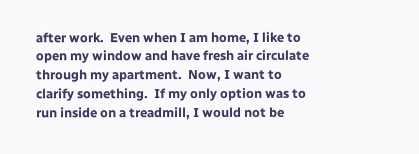after work.  Even when I am home, I like to open my window and have fresh air circulate through my apartment.  Now, I want to clarify something.  If my only option was to run inside on a treadmill, I would not be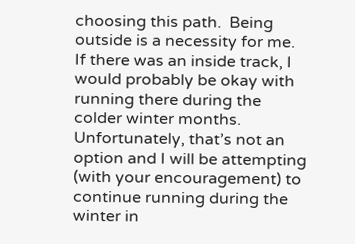choosing this path.  Being outside is a necessity for me.  If there was an inside track, I would probably be okay with running there during the colder winter months.  Unfortunately, that’s not an option and I will be attempting (with your encouragement) to continue running during the winter in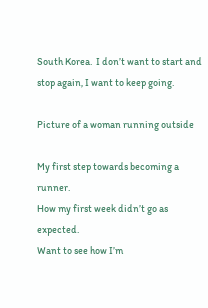South Korea.  I don’t want to start and stop again, I want to keep going.

Picture of a woman running outside

My first step towards becoming a runner.
How my first week didn’t go as expected.
Want to see how I’m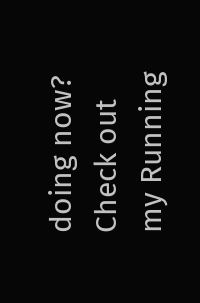doing now?  Check out my Running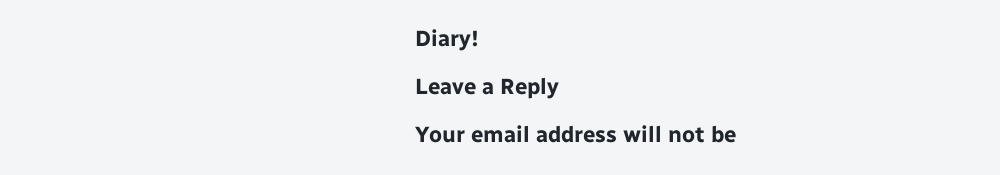Diary!

Leave a Reply

Your email address will not be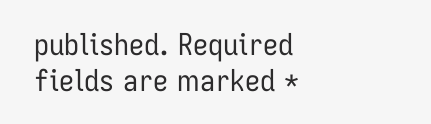published. Required fields are marked *